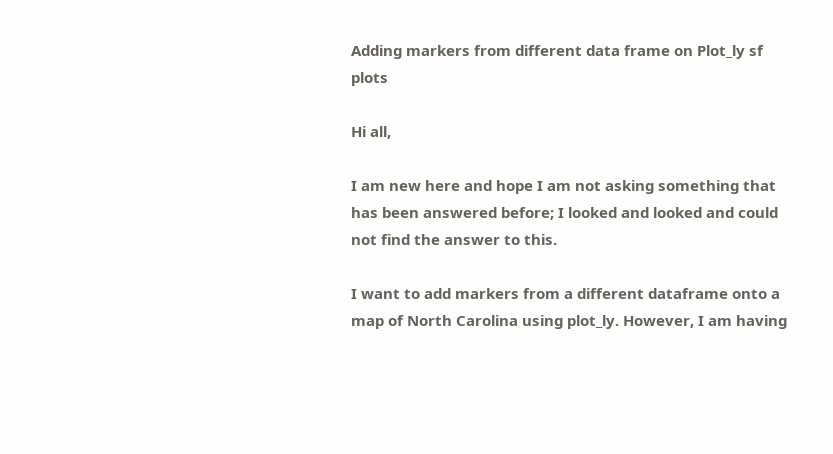Adding markers from different data frame on Plot_ly sf plots

Hi all,

I am new here and hope I am not asking something that has been answered before; I looked and looked and could not find the answer to this.

I want to add markers from a different dataframe onto a map of North Carolina using plot_ly. However, I am having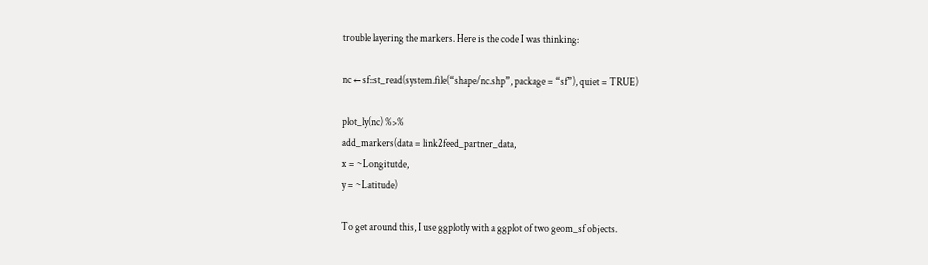trouble layering the markers. Here is the code I was thinking:

nc ← sf::st_read(system.file(“shape/nc.shp”, package = “sf”), quiet = TRUE)

plot_ly(nc) %>%
add_markers(data = link2feed_partner_data,
x = ~Longitutde,
y = ~Latitude)

To get around this, I use ggplotly with a ggplot of two geom_sf objects.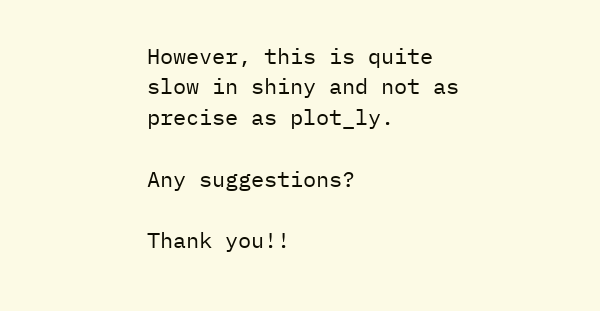However, this is quite slow in shiny and not as precise as plot_ly.

Any suggestions?

Thank you!!